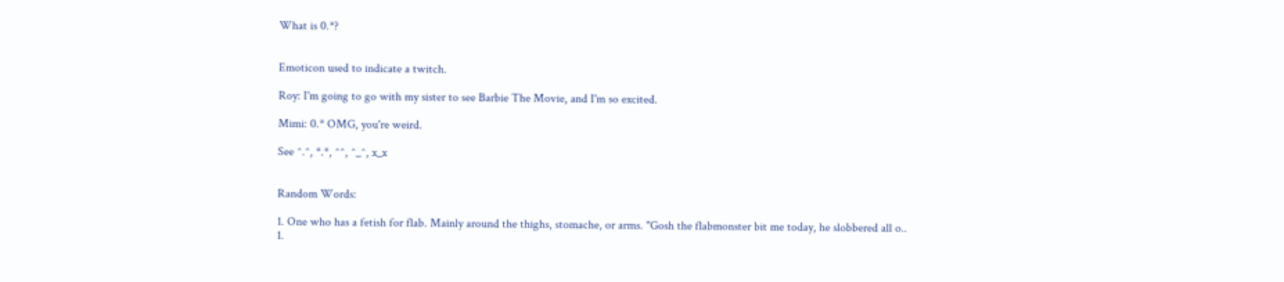What is 0.*?


Emoticon used to indicate a twitch.

Roy: I'm going to go with my sister to see Barbie The Movie, and I'm so excited.

Mimi: 0.* OMG, you're weird.

See ^.^, *.*, ^^, ^_^, x_x


Random Words:

1. One who has a fetish for flab. Mainly around the thighs, stomache, or arms. "Gosh the flabmonster bit me today, he slobbered all o..
1.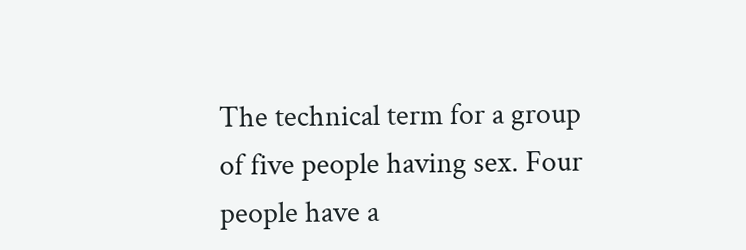The technical term for a group of five people having sex. Four people have a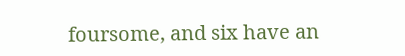foursome, and six have an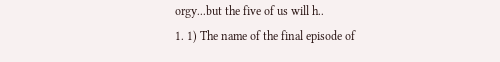orgy...but the five of us will h..
1. 1) The name of the final episode of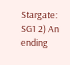Stargate: SG1 2) An ending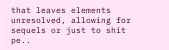that leaves elements unresolved, allowing for sequels or just to shit pe..